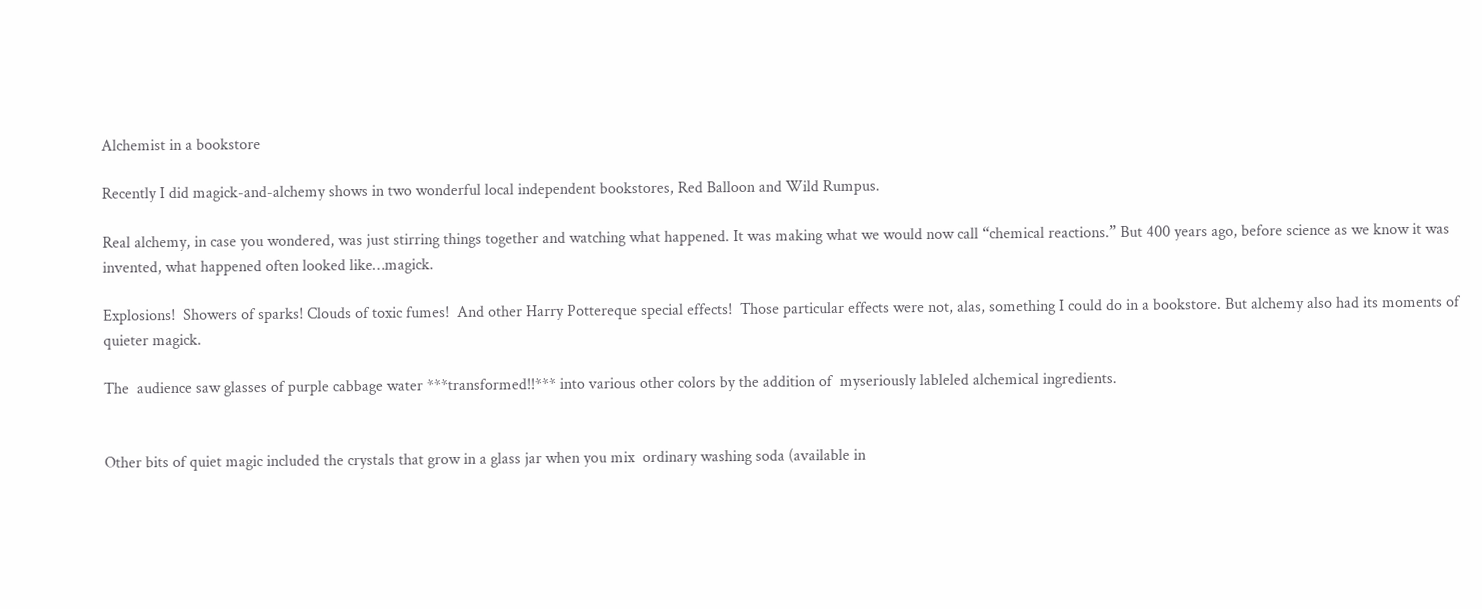Alchemist in a bookstore

Recently I did magick-and-alchemy shows in two wonderful local independent bookstores, Red Balloon and Wild Rumpus.

Real alchemy, in case you wondered, was just stirring things together and watching what happened. It was making what we would now call “chemical reactions.” But 400 years ago, before science as we know it was invented, what happened often looked like…magick.

Explosions!  Showers of sparks! Clouds of toxic fumes!  And other Harry Pottereque special effects!  Those particular effects were not, alas, something I could do in a bookstore. But alchemy also had its moments of quieter magick.

The  audience saw glasses of purple cabbage water ***transformed!!*** into various other colors by the addition of  myseriously lableled alchemical ingredients.


Other bits of quiet magic included the crystals that grow in a glass jar when you mix  ordinary washing soda (available in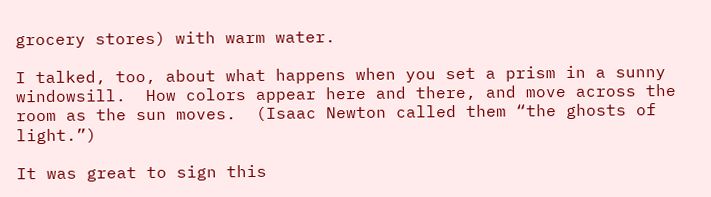grocery stores) with warm water.

I talked, too, about what happens when you set a prism in a sunny windowsill.  How colors appear here and there, and move across the room as the sun moves.  (Isaac Newton called them “the ghosts of light.”)

It was great to sign this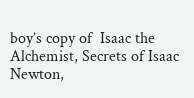boy’s copy of  Isaac the Alchemist, Secrets of Isaac Newton,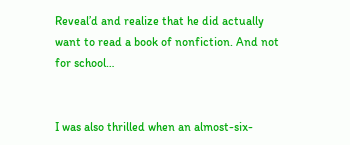Reveal’d and realize that he did actually want to read a book of nonfiction. And not for school…


I was also thrilled when an almost-six-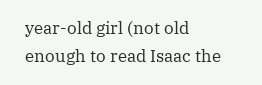year-old girl (not old enough to read Isaac the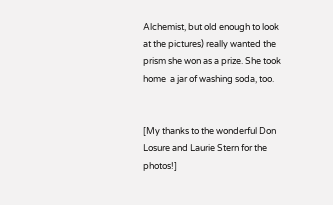Alchemist, but old enough to look at the pictures) really wanted the prism she won as a prize. She took home  a jar of washing soda, too.


[My thanks to the wonderful Don Losure and Laurie Stern for the photos!]